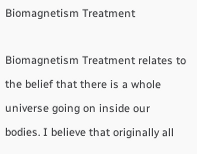Biomagnetism Treatment

Biomagnetism Treatment relates to the belief that there is a whole universe going on inside our bodies. I believe that originally all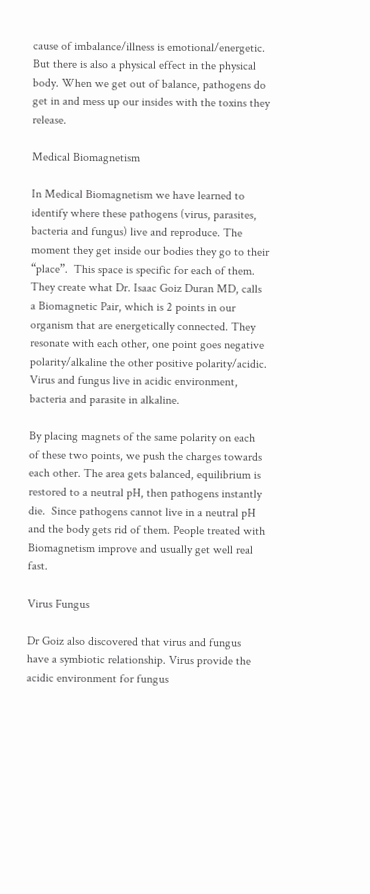cause of imbalance/illness is emotional/energetic. But there is also a physical effect in the physical body. When we get out of balance, pathogens do get in and mess up our insides with the toxins they release.

Medical Biomagnetism

In Medical Biomagnetism we have learned to identify where these pathogens (virus, parasites, bacteria and fungus) live and reproduce. The moment they get inside our bodies they go to their “place”.  This space is specific for each of them. They create what Dr. Isaac Goiz Duran MD, calls a Biomagnetic Pair, which is 2 points in our organism that are energetically connected. They resonate with each other, one point goes negative polarity/alkaline the other positive polarity/acidic. Virus and fungus live in acidic environment, bacteria and parasite in alkaline.

By placing magnets of the same polarity on each of these two points, we push the charges towards each other. The area gets balanced, equilibrium is restored to a neutral pH, then pathogens instantly die.  Since pathogens cannot live in a neutral pH and the body gets rid of them. People treated with Biomagnetism improve and usually get well real fast.

Virus Fungus

Dr Goiz also discovered that virus and fungus have a symbiotic relationship. Virus provide the acidic environment for fungus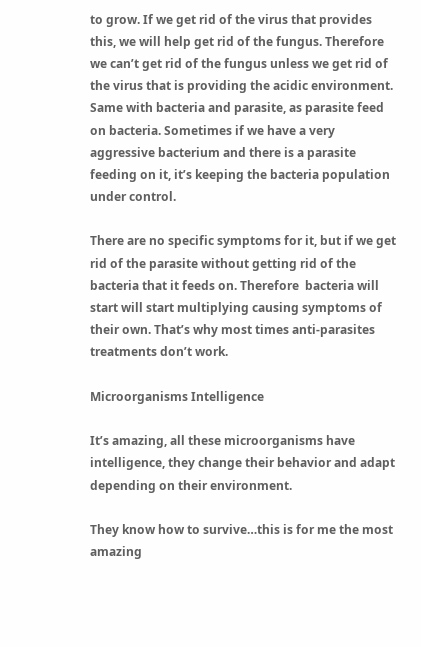to grow. If we get rid of the virus that provides this, we will help get rid of the fungus. Therefore we can’t get rid of the fungus unless we get rid of the virus that is providing the acidic environment. Same with bacteria and parasite, as parasite feed on bacteria. Sometimes if we have a very aggressive bacterium and there is a parasite feeding on it, it’s keeping the bacteria population under control.

There are no specific symptoms for it, but if we get rid of the parasite without getting rid of the bacteria that it feeds on. Therefore  bacteria will start will start multiplying causing symptoms of their own. That’s why most times anti-parasites treatments don’t work.

Microorganisms Intelligence

It’s amazing, all these microorganisms have intelligence, they change their behavior and adapt depending on their environment.

They know how to survive…this is for me the most amazing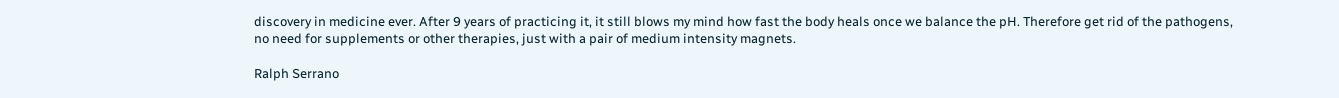discovery in medicine ever. After 9 years of practicing it, it still blows my mind how fast the body heals once we balance the pH. Therefore get rid of the pathogens, no need for supplements or other therapies, just with a pair of medium intensity magnets.

Ralph Serrano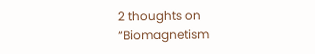2 thoughts on “Biomagnetism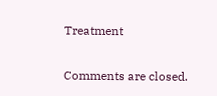Treatment

Comments are closed.